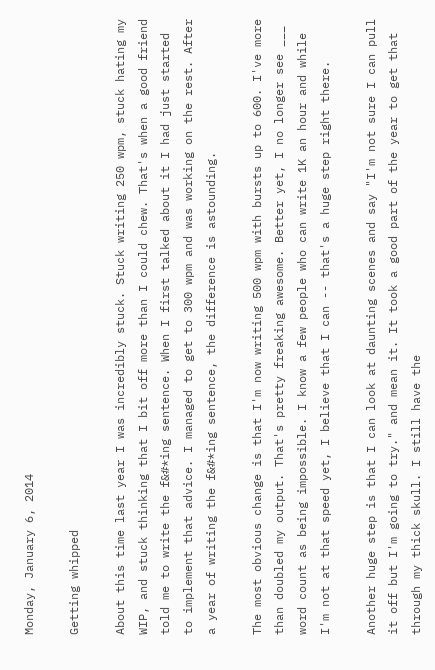Monday, January 6, 2014

Getting whipped

About this time last year I was incredibly stuck. Stuck writing 250 wpm, stuck hating my WIP, and stuck thinking that I bit off more than I could chew. That's when a good friend told me to write the f&#*ing sentence. When I first talked about it I had just started to implement that advice. I managed to get to 300 wpm and was working on the rest. After a year of writing the f&#*ing sentence, the difference is astounding.

The most obvious change is that I'm now writing 500 wpm with bursts up to 600. I've more than doubled my output. That's pretty freaking awesome. Better yet, I no longer see ___ word count as being impossible. I know a few people who can write 1K an hour and while I'm not at that speed yet, I believe that I can -- that's a huge step right there.

Another huge step is that I can look at daunting scenes and say "I'm not sure I can pull it off but I'm going to try." and mean it. It took a good part of the year to get that through my thick skull. I still have the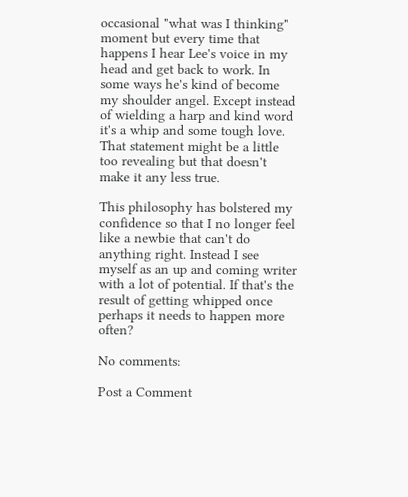occasional "what was I thinking" moment but every time that happens I hear Lee's voice in my head and get back to work. In some ways he's kind of become my shoulder angel. Except instead of wielding a harp and kind word it's a whip and some tough love. That statement might be a little too revealing but that doesn't make it any less true.

This philosophy has bolstered my confidence so that I no longer feel like a newbie that can't do anything right. Instead I see myself as an up and coming writer with a lot of potential. If that's the result of getting whipped once perhaps it needs to happen more often?

No comments:

Post a Comment